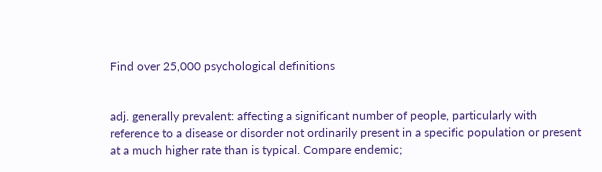Find over 25,000 psychological definitions


adj. generally prevalent: affecting a significant number of people, particularly with reference to a disease or disorder not ordinarily present in a specific population or present at a much higher rate than is typical. Compare endemic;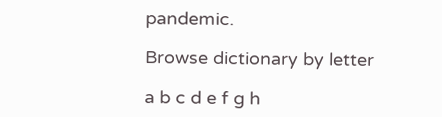pandemic.

Browse dictionary by letter

a b c d e f g h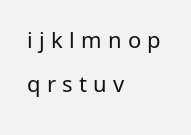i j k l m n o p q r s t u v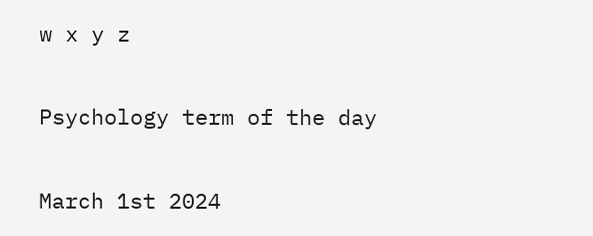w x y z

Psychology term of the day

March 1st 2024